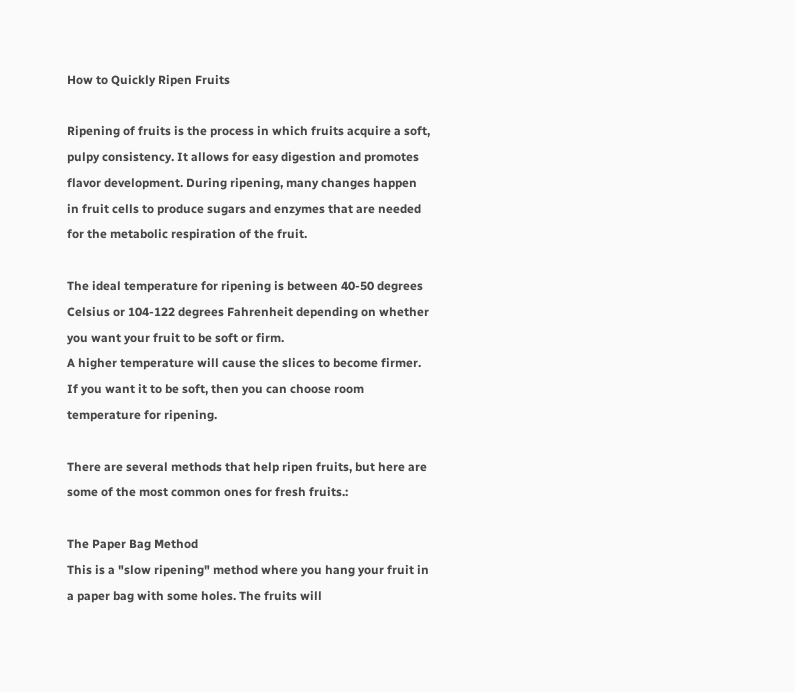How to Quickly Ripen Fruits

Ripening of fruits is the process in which fruits acquire a soft, pulpy consistency. It allows for easy digestion and promotes flavor development. During ripening, many changes happen in fruit cells to produce sugars and enzymes that are needed for the metabolic respiration of the fruit.

The ideal temperature for ripening is between 40-50 degrees Celsius or 104-122 degrees Fahrenheit depending on whether you want your fruit to be soft or firm.
A higher temperature will cause the slices to become firmer. If you want it to be soft, then you can choose room temperature for ripening.

There are several methods that help ripen fruits, but here are some of the most common ones for fresh fruits.:

The Paper Bag Method
This is a "slow ripening" method where you hang your fruit in a paper bag with some holes. The fruits will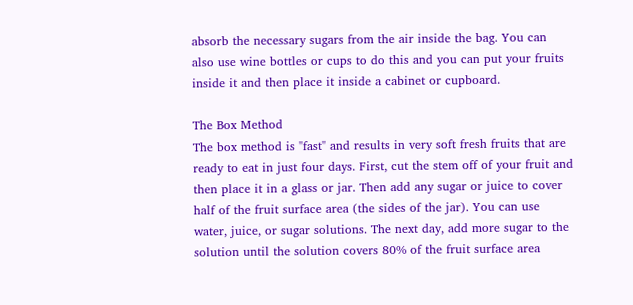absorb the necessary sugars from the air inside the bag. You can also use wine bottles or cups to do this and you can put your fruits inside it and then place it inside a cabinet or cupboard.

The Box Method
The box method is "fast" and results in very soft fresh fruits that are ready to eat in just four days. First, cut the stem off of your fruit and then place it in a glass or jar. Then add any sugar or juice to cover half of the fruit surface area (the sides of the jar). You can use water, juice, or sugar solutions. The next day, add more sugar to the solution until the solution covers 80% of the fruit surface area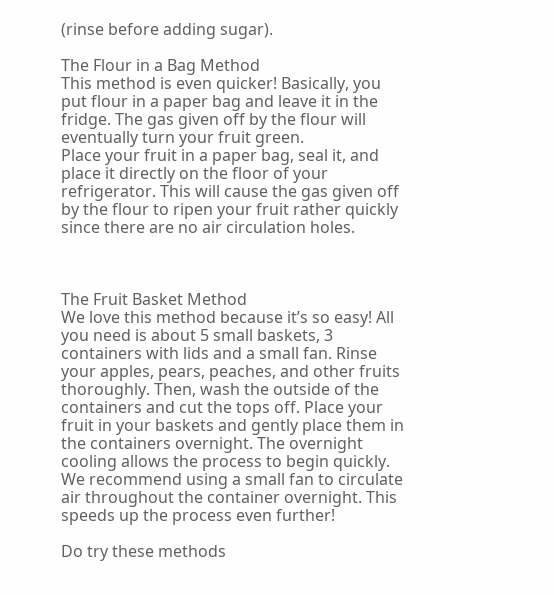(rinse before adding sugar).

The Flour in a Bag Method
This method is even quicker! Basically, you put flour in a paper bag and leave it in the fridge. The gas given off by the flour will eventually turn your fruit green.
Place your fruit in a paper bag, seal it, and place it directly on the floor of your refrigerator. This will cause the gas given off by the flour to ripen your fruit rather quickly since there are no air circulation holes.



The Fruit Basket Method
We love this method because it’s so easy! All you need is about 5 small baskets, 3 containers with lids and a small fan. Rinse your apples, pears, peaches, and other fruits thoroughly. Then, wash the outside of the containers and cut the tops off. Place your fruit in your baskets and gently place them in the containers overnight. The overnight cooling allows the process to begin quickly. We recommend using a small fan to circulate air throughout the container overnight. This speeds up the process even further!

Do try these methods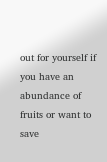out for yourself if you have an abundance of fruits or want to save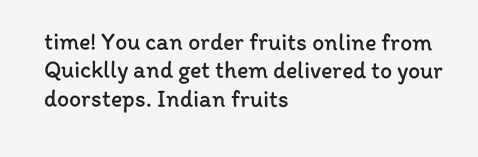time! You can order fruits online from Quicklly and get them delivered to your doorsteps. Indian fruits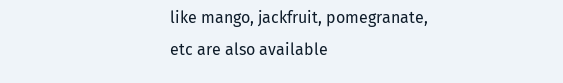like mango, jackfruit, pomegranate, etc are also available